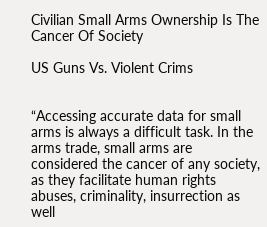Civilian Small Arms Ownership Is The Cancer Of Society

US Guns Vs. Violent Crims


“Accessing accurate data for small arms is always a difficult task. In the arms trade, small arms are considered the cancer of any society, as they facilitate human rights abuses, criminality, insurrection as well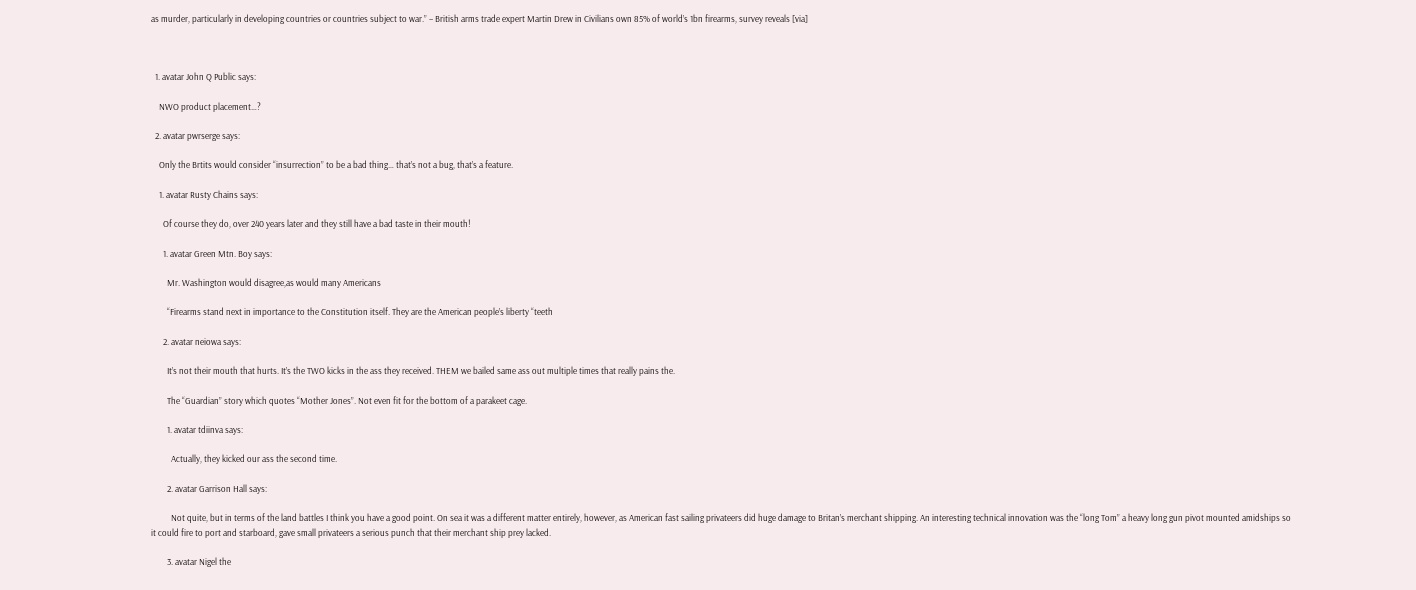as murder, particularly in developing countries or countries subject to war.” – British arms trade expert Martin Drew in Civilians own 85% of world’s 1bn firearms, survey reveals [via]



  1. avatar John Q Public says:

    NWO product placement…?

  2. avatar pwrserge says:

    Only the Brtits would consider “insurrection” to be a bad thing… that’s not a bug, that’s a feature.

    1. avatar Rusty Chains says:

      Of course they do, over 240 years later and they still have a bad taste in their mouth!

      1. avatar Green Mtn. Boy says:

        Mr. Washington would disagree,as would many Americans

        “Firearms stand next in importance to the Constitution itself. They are the American people’s liberty “teeth

      2. avatar neiowa says:

        It’s not their mouth that hurts. It’s the TWO kicks in the ass they received. THEM we bailed same ass out multiple times that really pains the.

        The “Guardian” story which quotes “Mother Jones”. Not even fit for the bottom of a parakeet cage.

        1. avatar tdiinva says:

          Actually, they kicked our ass the second time.

        2. avatar Garrison Hall says:

          Not quite, but in terms of the land battles I think you have a good point. On sea it was a different matter entirely, however, as American fast sailing privateers did huge damage to Britan’s merchant shipping. An interesting technical innovation was the “long Tom” a heavy long gun pivot mounted amidships so it could fire to port and starboard, gave small privateers a serious punch that their merchant ship prey lacked.

        3. avatar Nigel the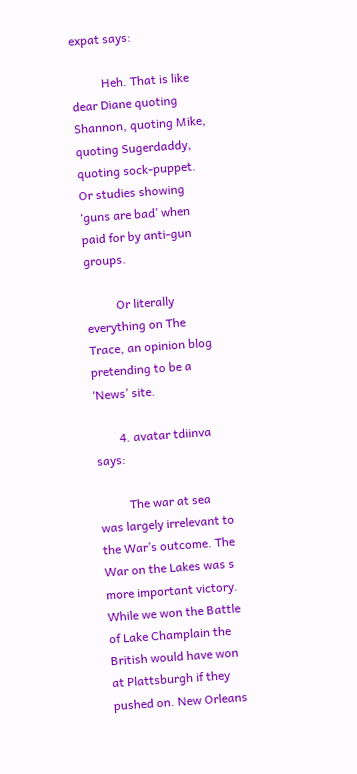expat says:

          Heh. That is like dear Diane quoting Shannon, quoting Mike, quoting Sugerdaddy, quoting sock-puppet. Or studies showing ‘guns are bad’ when paid for by anti-gun groups.

          Or literally everything on The Trace, an opinion blog pretending to be a ‘News’ site.

        4. avatar tdiinva says:

          The war at sea was largely irrelevant to the War’s outcome. The War on the Lakes was s more important victory. While we won the Battle of Lake Champlain the British would have won at Plattsburgh if they pushed on. New Orleans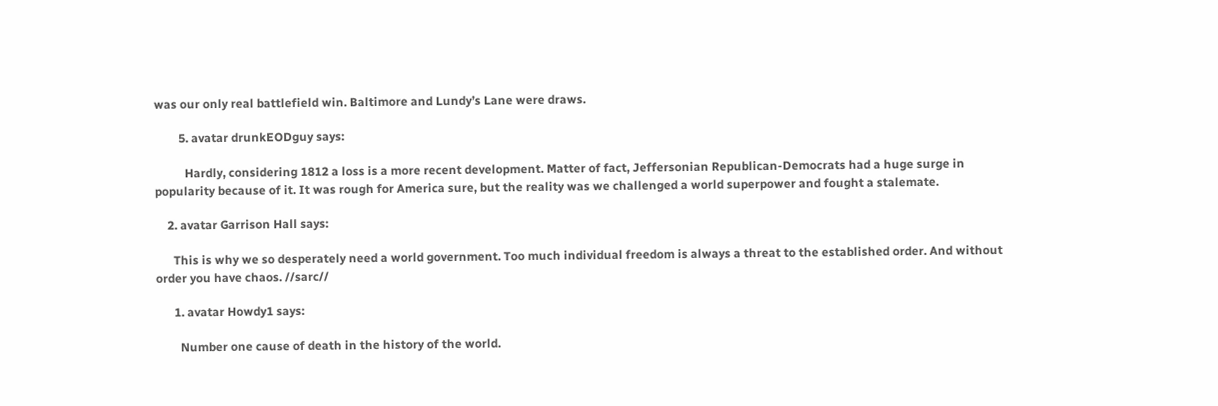was our only real battlefield win. Baltimore and Lundy’s Lane were draws.

        5. avatar drunkEODguy says:

          Hardly, considering 1812 a loss is a more recent development. Matter of fact, Jeffersonian Republican-Democrats had a huge surge in popularity because of it. It was rough for America sure, but the reality was we challenged a world superpower and fought a stalemate.

    2. avatar Garrison Hall says:

      This is why we so desperately need a world government. Too much individual freedom is always a threat to the established order. And without order you have chaos. //sarc//

      1. avatar Howdy1 says:

        Number one cause of death in the history of the world.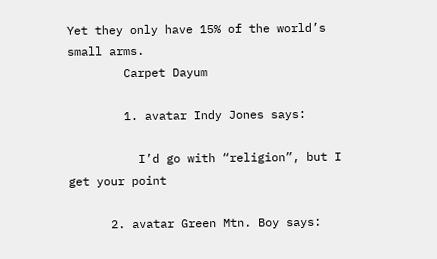Yet they only have 15% of the world’s small arms.
        Carpet Dayum

        1. avatar Indy Jones says:

          I’d go with “religion”, but I get your point

      2. avatar Green Mtn. Boy says: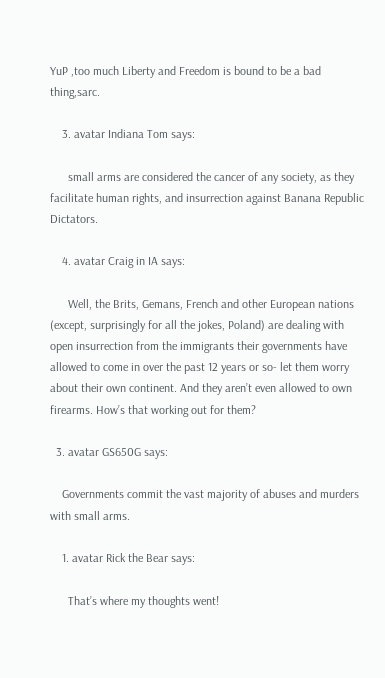YuP ,too much Liberty and Freedom is bound to be a bad thing,sarc.

    3. avatar Indiana Tom says:

      small arms are considered the cancer of any society, as they facilitate human rights, and insurrection against Banana Republic Dictators.

    4. avatar Craig in IA says:

      Well, the Brits, Gemans, French and other European nations (except, surprisingly for all the jokes, Poland) are dealing with open insurrection from the immigrants their governments have allowed to come in over the past 12 years or so- let them worry about their own continent. And they aren’t even allowed to own firearms. How’s that working out for them?

  3. avatar GS650G says:

    Governments commit the vast majority of abuses and murders with small arms.

    1. avatar Rick the Bear says:

      That’s where my thoughts went!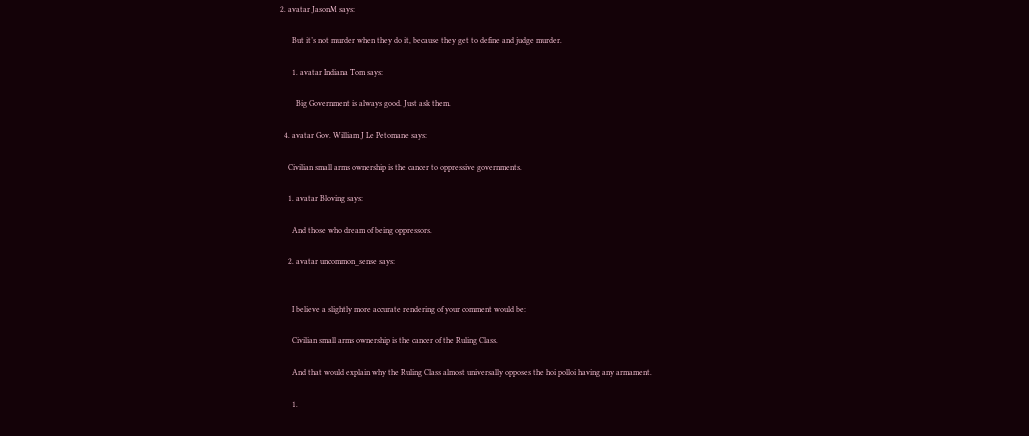2. avatar JasonM says:

      But it’s not murder when they do it, because they get to define and judge murder.

      1. avatar Indiana Tom says:

        Big Government is always good. Just ask them.

  4. avatar Gov. William J Le Petomane says:

    Civilian small arms ownership is the cancer to oppressive governments.

    1. avatar Bloving says:

      And those who dream of being oppressors.

    2. avatar uncommon_sense says:


      I believe a slightly more accurate rendering of your comment would be:

      Civilian small arms ownership is the cancer of the Ruling Class.

      And that would explain why the Ruling Class almost universally opposes the hoi polloi having any armament.

      1.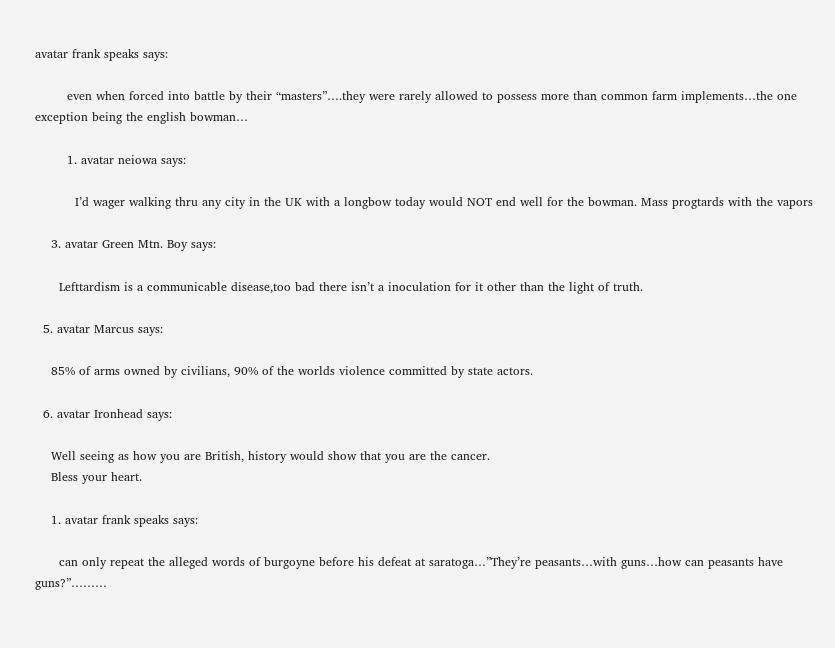avatar frank speaks says:

        even when forced into battle by their “masters”….they were rarely allowed to possess more than common farm implements…the one exception being the english bowman…

        1. avatar neiowa says:

          I’d wager walking thru any city in the UK with a longbow today would NOT end well for the bowman. Mass progtards with the vapors

    3. avatar Green Mtn. Boy says:

      Lefttardism is a communicable disease,too bad there isn’t a inoculation for it other than the light of truth.

  5. avatar Marcus says:

    85% of arms owned by civilians, 90% of the worlds violence committed by state actors.

  6. avatar Ironhead says:

    Well seeing as how you are British, history would show that you are the cancer.
    Bless your heart.

    1. avatar frank speaks says:

      can only repeat the alleged words of burgoyne before his defeat at saratoga…”They’re peasants…with guns…how can peasants have guns?”………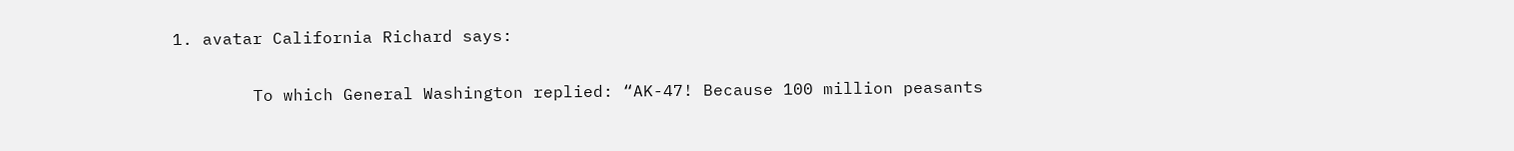1. avatar California Richard says:

        To which General Washington replied: “AK-47! Because 100 million peasants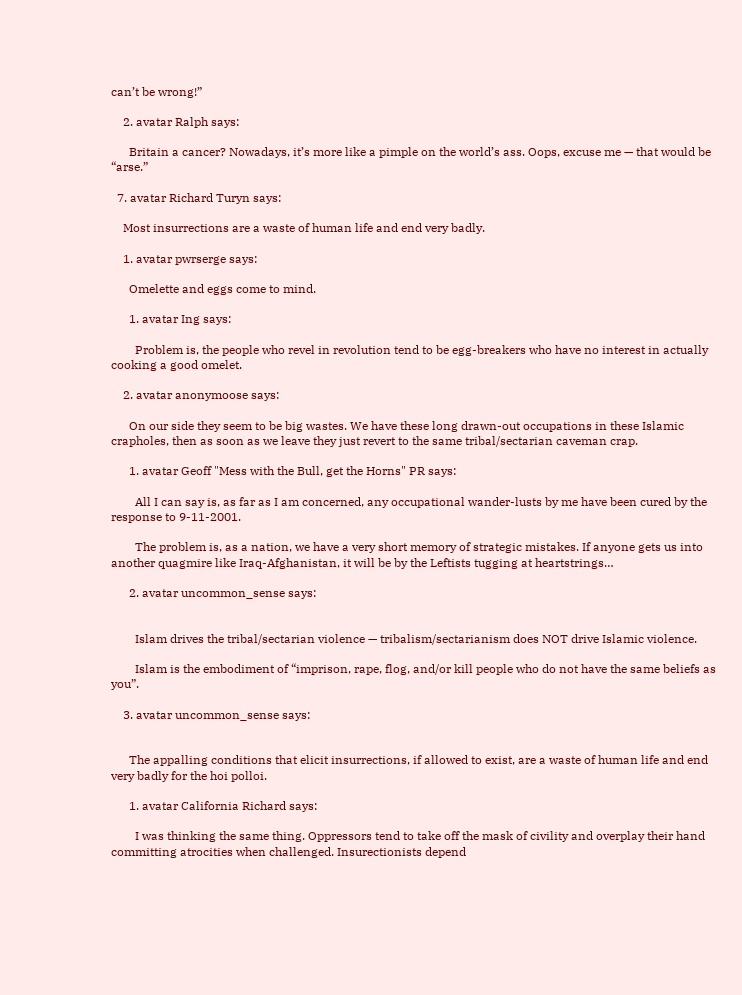can’t be wrong!”

    2. avatar Ralph says:

      Britain a cancer? Nowadays, it’s more like a pimple on the world’s ass. Oops, excuse me — that would be “arse.”

  7. avatar Richard Turyn says:

    Most insurrections are a waste of human life and end very badly.

    1. avatar pwrserge says:

      Omelette and eggs come to mind.

      1. avatar Ing says:

        Problem is, the people who revel in revolution tend to be egg-breakers who have no interest in actually cooking a good omelet.

    2. avatar anonymoose says:

      On our side they seem to be big wastes. We have these long drawn-out occupations in these Islamic crapholes, then as soon as we leave they just revert to the same tribal/sectarian caveman crap.

      1. avatar Geoff "Mess with the Bull, get the Horns" PR says:

        All I can say is, as far as I am concerned, any occupational wander-lusts by me have been cured by the response to 9-11-2001.

        The problem is, as a nation, we have a very short memory of strategic mistakes. If anyone gets us into another quagmire like Iraq-Afghanistan, it will be by the Leftists tugging at heartstrings…

      2. avatar uncommon_sense says:


        Islam drives the tribal/sectarian violence — tribalism/sectarianism does NOT drive Islamic violence.

        Islam is the embodiment of “imprison, rape, flog, and/or kill people who do not have the same beliefs as you”.

    3. avatar uncommon_sense says:


      The appalling conditions that elicit insurrections, if allowed to exist, are a waste of human life and end very badly for the hoi polloi.

      1. avatar California Richard says:

        I was thinking the same thing. Oppressors tend to take off the mask of civility and overplay their hand committing atrocities when challenged. Insurectionists depend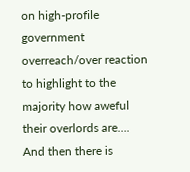on high-profile government overreach/over reaction to highlight to the majority how aweful their overlords are…. And then there is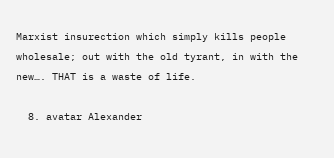Marxist insurection which simply kills people wholesale; out with the old tyrant, in with the new…. THAT is a waste of life.

  8. avatar Alexander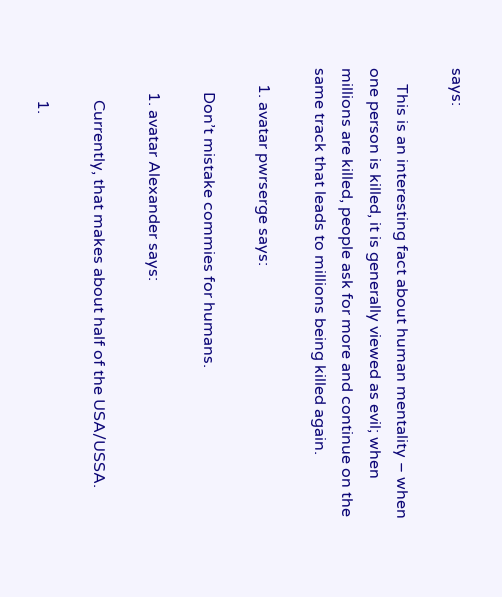says:

    This is an interesting fact about human mentality – when one person is killed, it is generally viewed as evil; when millions are killed, people ask for more and continue on the same track that leads to millions being killed again.

    1. avatar pwrserge says:

      Don’t mistake commies for humans.

      1. avatar Alexander says:

        Currently, that makes about half of the USA/USSA.

        1.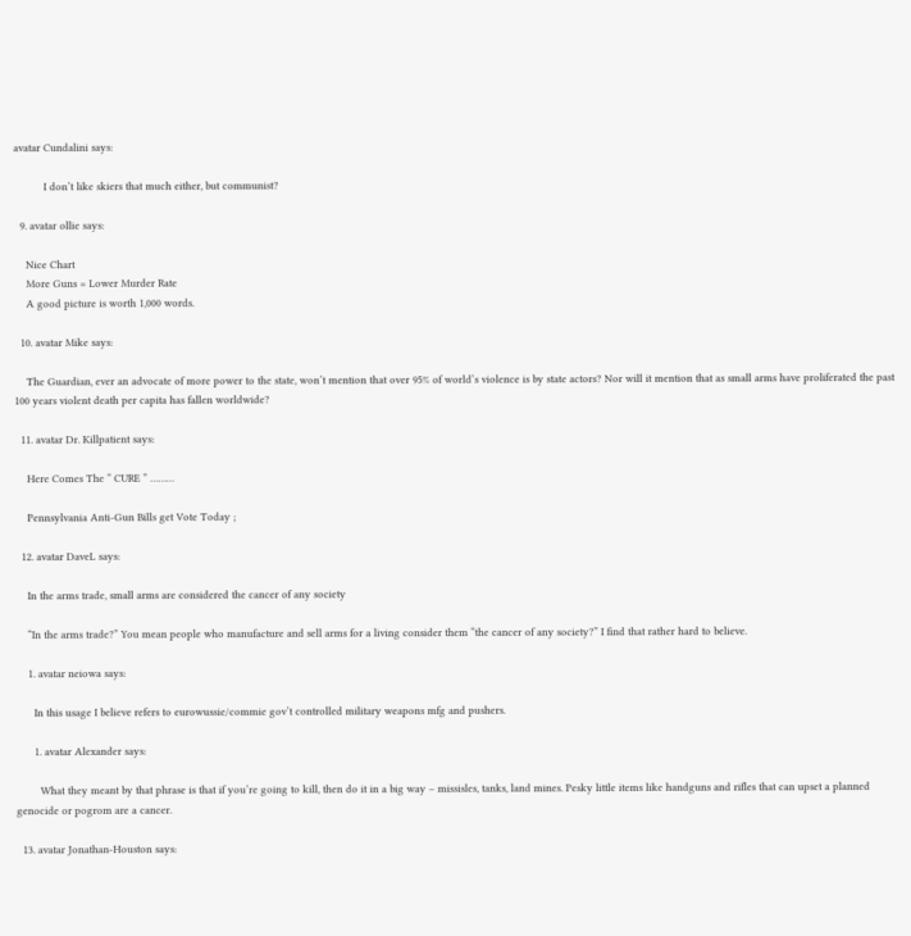avatar Cundalini says:

          I don’t like skiers that much either, but communist?

  9. avatar ollie says:

    Nice Chart
    More Guns = Lower Murder Rate
    A good picture is worth 1,000 words.

  10. avatar Mike says:

    The Guardian, ever an advocate of more power to the state, won’t mention that over 95% of world’s violence is by state actors? Nor will it mention that as small arms have proliferated the past 100 years violent death per capita has fallen worldwide?

  11. avatar Dr. Killpatient says:

    Here Comes The ” CURE ” ………

    Pennsylvania Anti-Gun Bills get Vote Today ;

  12. avatar DaveL says:

    In the arms trade, small arms are considered the cancer of any society

    “In the arms trade?” You mean people who manufacture and sell arms for a living consider them “the cancer of any society?” I find that rather hard to believe.

    1. avatar neiowa says:

      In this usage I believe refers to eurowussie/commie gov’t controlled military weapons mfg and pushers.

      1. avatar Alexander says:

        What they meant by that phrase is that if you’re going to kill, then do it in a big way – missisles, tanks, land mines. Pesky little items like handguns and rifles that can upset a planned genocide or pogrom are a cancer.

  13. avatar Jonathan-Houston says: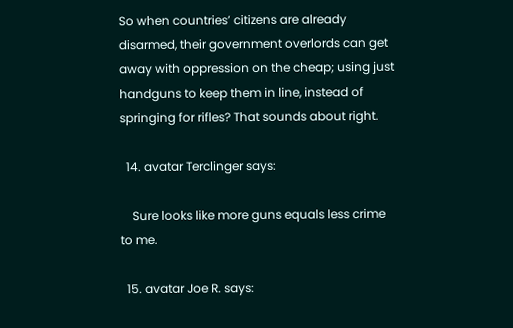So when countries’ citizens are already disarmed, their government overlords can get away with oppression on the cheap; using just handguns to keep them in line, instead of springing for rifles? That sounds about right.

  14. avatar Terclinger says:

    Sure looks like more guns equals less crime to me.

  15. avatar Joe R. says: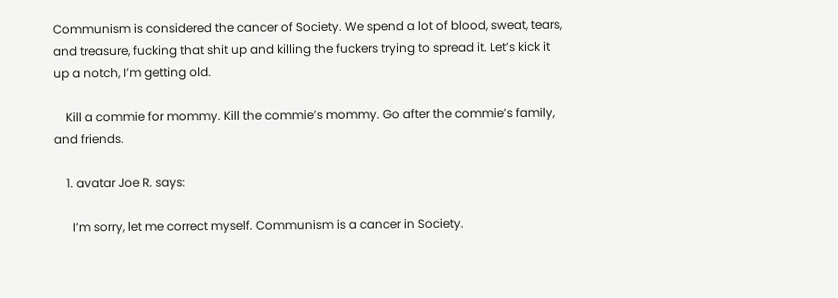Communism is considered the cancer of Society. We spend a lot of blood, sweat, tears, and treasure, fucking that shit up and killing the fuckers trying to spread it. Let’s kick it up a notch, I’m getting old.

    Kill a commie for mommy. Kill the commie’s mommy. Go after the commie’s family, and friends.

    1. avatar Joe R. says:

      I’m sorry, let me correct myself. Communism is a cancer in Society.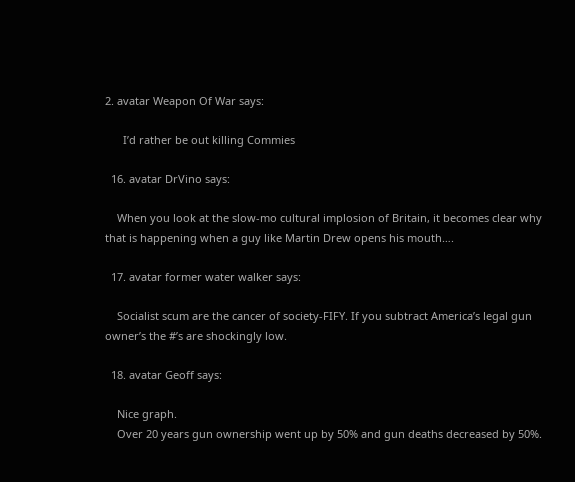2. avatar Weapon Of War says:

      I’d rather be out killing Commies

  16. avatar DrVino says:

    When you look at the slow-mo cultural implosion of Britain, it becomes clear why that is happening when a guy like Martin Drew opens his mouth….

  17. avatar former water walker says:

    Socialist scum are the cancer of society-FIFY. If you subtract America’s legal gun owner’s the #’s are shockingly low.

  18. avatar Geoff says:

    Nice graph.
    Over 20 years gun ownership went up by 50% and gun deaths decreased by 50%.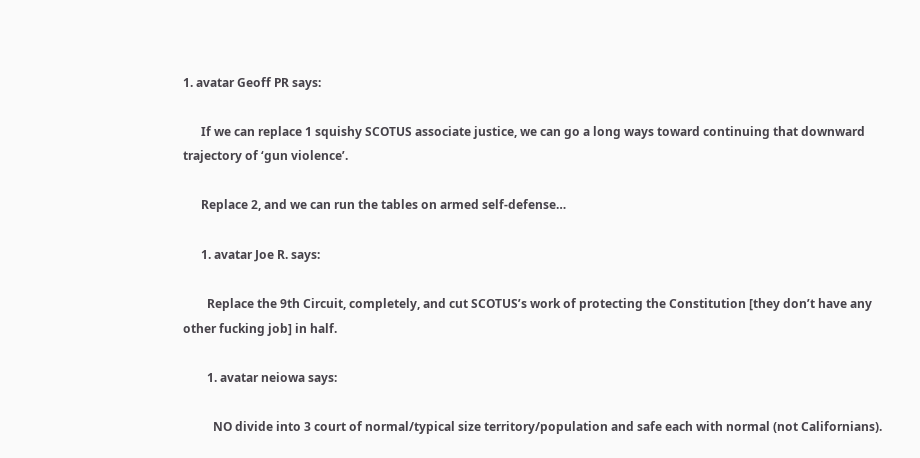1. avatar Geoff PR says:

      If we can replace 1 squishy SCOTUS associate justice, we can go a long ways toward continuing that downward trajectory of ‘gun violence’.

      Replace 2, and we can run the tables on armed self-defense…

      1. avatar Joe R. says:

        Replace the 9th Circuit, completely, and cut SCOTUS’s work of protecting the Constitution [they don’t have any other fucking job] in half.

        1. avatar neiowa says:

          NO divide into 3 court of normal/typical size territory/population and safe each with normal (not Californians).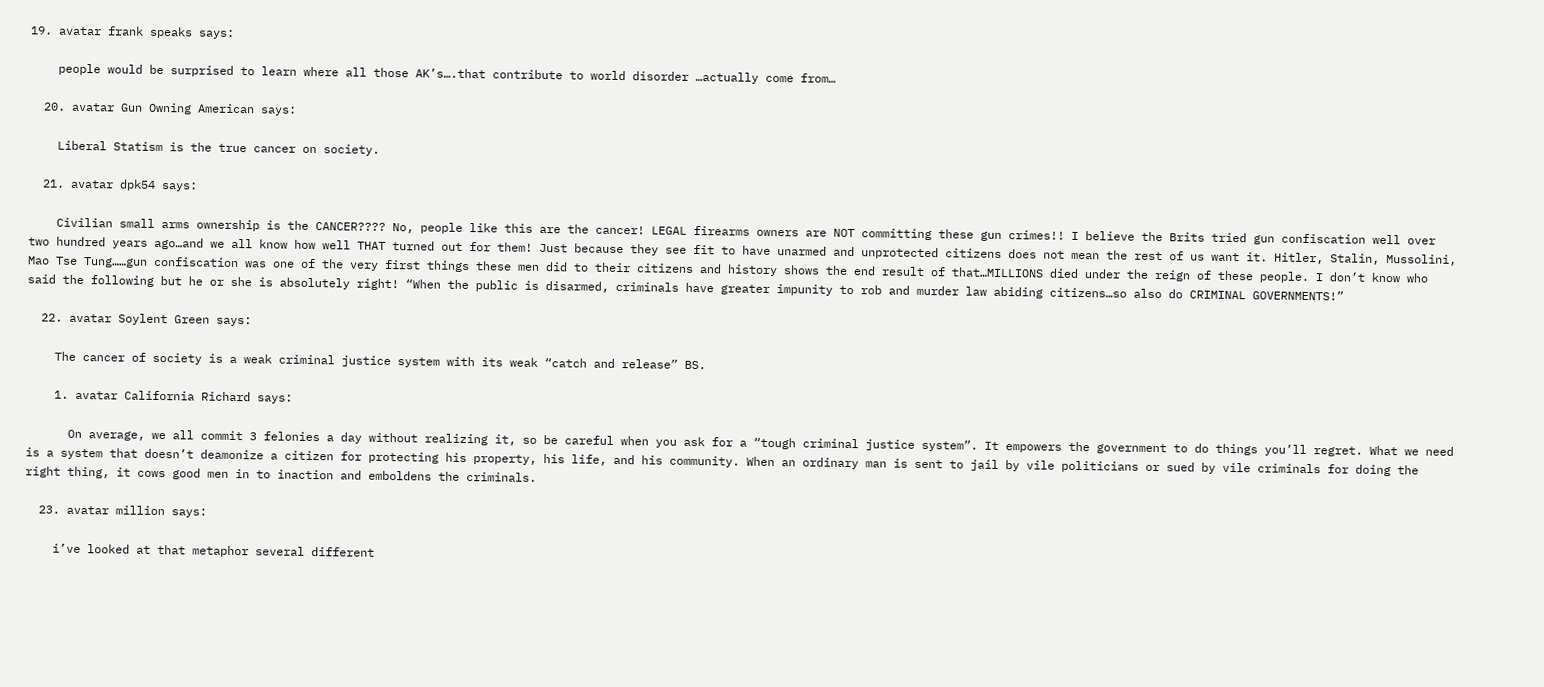19. avatar frank speaks says:

    people would be surprised to learn where all those AK’s….that contribute to world disorder …actually come from…

  20. avatar Gun Owning American says:

    Liberal Statism is the true cancer on society.

  21. avatar dpk54 says:

    Civilian small arms ownership is the CANCER???? No, people like this are the cancer! LEGAL firearms owners are NOT committing these gun crimes!! I believe the Brits tried gun confiscation well over two hundred years ago…and we all know how well THAT turned out for them! Just because they see fit to have unarmed and unprotected citizens does not mean the rest of us want it. Hitler, Stalin, Mussolini, Mao Tse Tung……gun confiscation was one of the very first things these men did to their citizens and history shows the end result of that…MILLIONS died under the reign of these people. I don’t know who said the following but he or she is absolutely right! “When the public is disarmed, criminals have greater impunity to rob and murder law abiding citizens…so also do CRIMINAL GOVERNMENTS!”

  22. avatar Soylent Green says:

    The cancer of society is a weak criminal justice system with its weak “catch and release” BS.

    1. avatar California Richard says:

      On average, we all commit 3 felonies a day without realizing it, so be careful when you ask for a “tough criminal justice system”. It empowers the government to do things you’ll regret. What we need is a system that doesn’t deamonize a citizen for protecting his property, his life, and his community. When an ordinary man is sent to jail by vile politicians or sued by vile criminals for doing the right thing, it cows good men in to inaction and emboldens the criminals.

  23. avatar million says:

    i’ve looked at that metaphor several different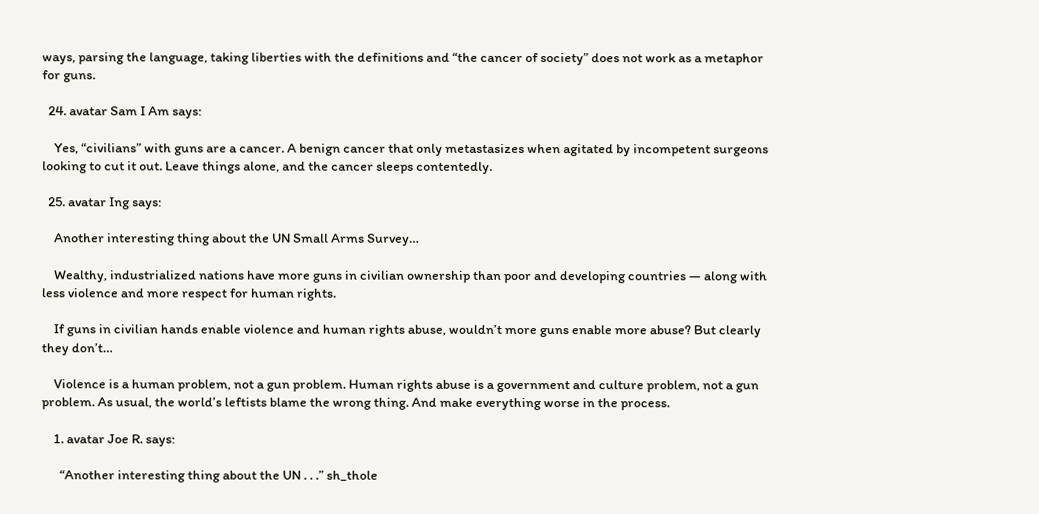ways, parsing the language, taking liberties with the definitions and “the cancer of society” does not work as a metaphor for guns.

  24. avatar Sam I Am says:

    Yes, “civilians” with guns are a cancer. A benign cancer that only metastasizes when agitated by incompetent surgeons looking to cut it out. Leave things alone, and the cancer sleeps contentedly.

  25. avatar Ing says:

    Another interesting thing about the UN Small Arms Survey…

    Wealthy, industrialized nations have more guns in civilian ownership than poor and developing countries — along with less violence and more respect for human rights.

    If guns in civilian hands enable violence and human rights abuse, wouldn’t more guns enable more abuse? But clearly they don’t…

    Violence is a human problem, not a gun problem. Human rights abuse is a government and culture problem, not a gun problem. As usual, the world’s leftists blame the wrong thing. And make everything worse in the process.

    1. avatar Joe R. says:

      “Another interesting thing about the UN . . .” sh_thole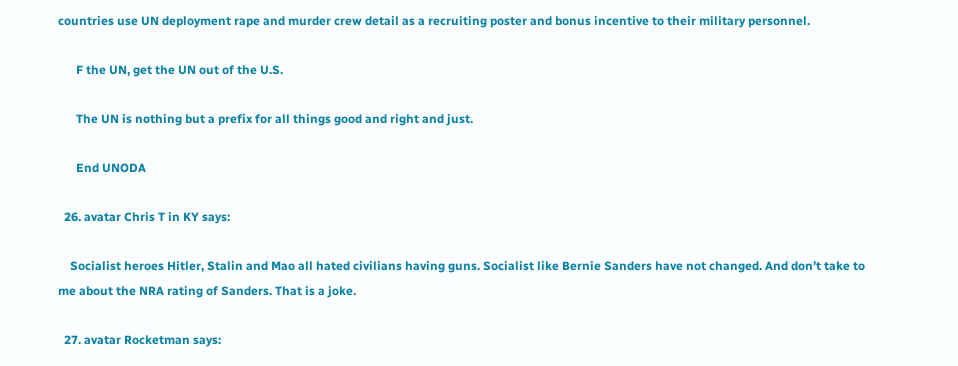countries use UN deployment rape and murder crew detail as a recruiting poster and bonus incentive to their military personnel.

      F the UN, get the UN out of the U.S.

      The UN is nothing but a prefix for all things good and right and just.

      End UNODA

  26. avatar Chris T in KY says:

    Socialist heroes Hitler, Stalin and Mao all hated civilians having guns. Socialist like Bernie Sanders have not changed. And don’t take to me about the NRA rating of Sanders. That is a joke.

  27. avatar Rocketman says: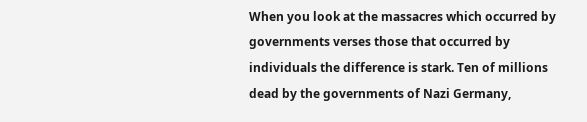When you look at the massacres which occurred by governments verses those that occurred by individuals the difference is stark. Ten of millions dead by the governments of Nazi Germany,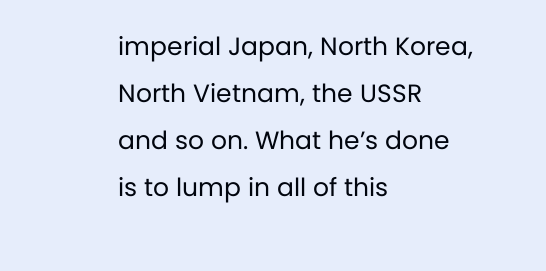imperial Japan, North Korea, North Vietnam, the USSR and so on. What he’s done is to lump in all of this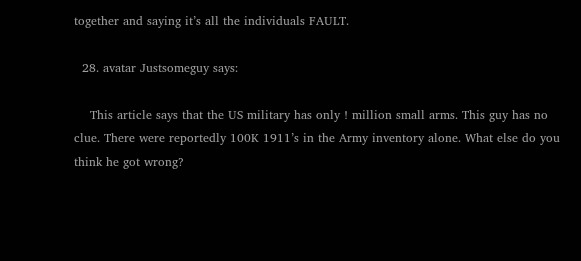together and saying it’s all the individuals FAULT.

  28. avatar Justsomeguy says:

    This article says that the US military has only ! million small arms. This guy has no clue. There were reportedly 100K 1911’s in the Army inventory alone. What else do you think he got wrong?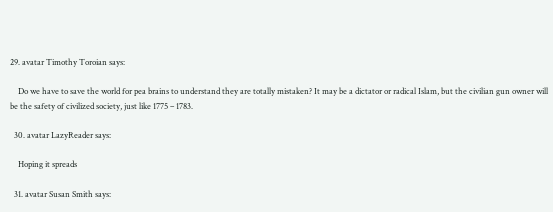29. avatar Timothy Toroian says:

    Do we have to save the world for pea brains to understand they are totally mistaken? It may be a dictator or radical Islam, but the civilian gun owner will be the safety of civilized society, just like 1775 – 1783.

  30. avatar LazyReader says:

    Hoping it spreads

  31. avatar Susan Smith says: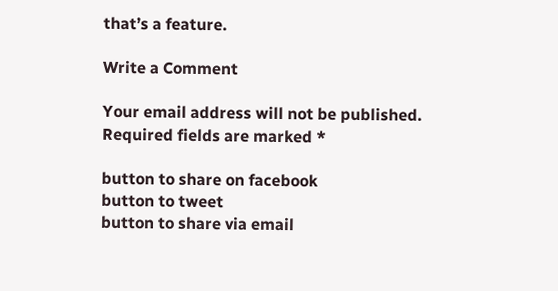that’s a feature.

Write a Comment

Your email address will not be published. Required fields are marked *

button to share on facebook
button to tweet
button to share via email